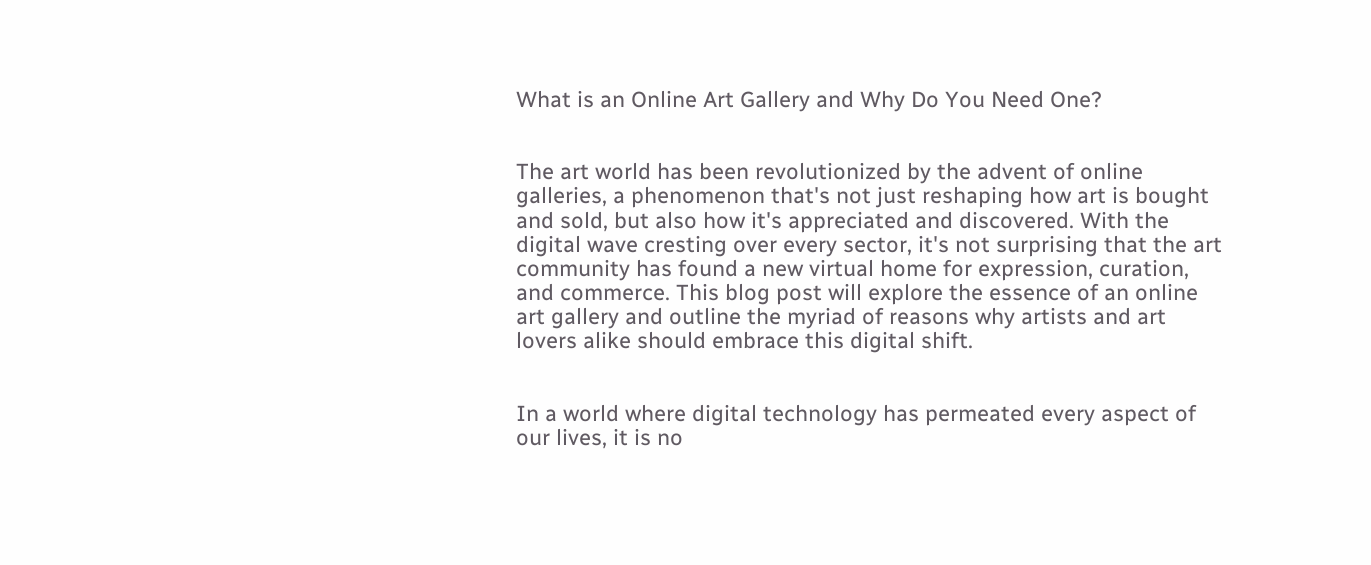What is an Online Art Gallery and Why Do You Need One?


The art world has been revolutionized by the advent of online galleries, a phenomenon that's not just reshaping how art is bought and sold, but also how it's appreciated and discovered. With the digital wave cresting over every sector, it's not surprising that the art community has found a new virtual home for expression, curation, and commerce. This blog post will explore the essence of an online art gallery and outline the myriad of reasons why artists and art lovers alike should embrace this digital shift.


In a world where digital technology has permeated every aspect of our lives, it is no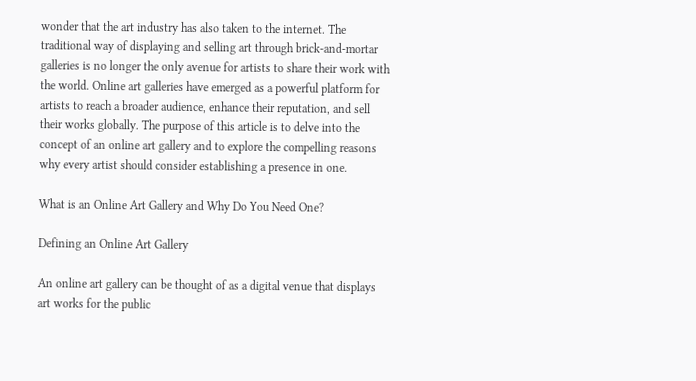wonder that the art industry has also taken to the internet. The traditional way of displaying and selling art through brick-and-mortar galleries is no longer the only avenue for artists to share their work with the world. Online art galleries have emerged as a powerful platform for artists to reach a broader audience, enhance their reputation, and sell their works globally. The purpose of this article is to delve into the concept of an online art gallery and to explore the compelling reasons why every artist should consider establishing a presence in one.

What is an Online Art Gallery and Why Do You Need One?

Defining an Online Art Gallery

An online art gallery can be thought of as a digital venue that displays art works for the public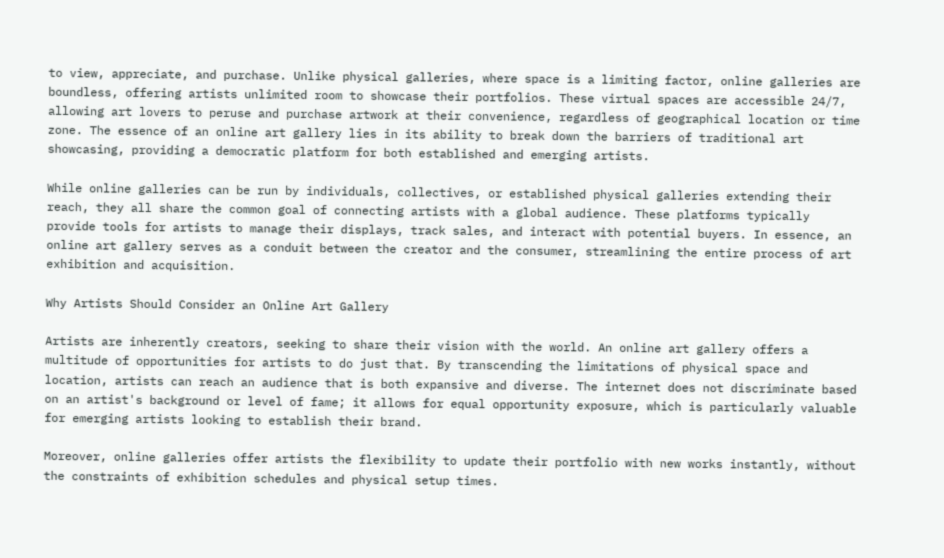to view, appreciate, and purchase. Unlike physical galleries, where space is a limiting factor, online galleries are boundless, offering artists unlimited room to showcase their portfolios. These virtual spaces are accessible 24/7, allowing art lovers to peruse and purchase artwork at their convenience, regardless of geographical location or time zone. The essence of an online art gallery lies in its ability to break down the barriers of traditional art showcasing, providing a democratic platform for both established and emerging artists.

While online galleries can be run by individuals, collectives, or established physical galleries extending their reach, they all share the common goal of connecting artists with a global audience. These platforms typically provide tools for artists to manage their displays, track sales, and interact with potential buyers. In essence, an online art gallery serves as a conduit between the creator and the consumer, streamlining the entire process of art exhibition and acquisition.

Why Artists Should Consider an Online Art Gallery

Artists are inherently creators, seeking to share their vision with the world. An online art gallery offers a multitude of opportunities for artists to do just that. By transcending the limitations of physical space and location, artists can reach an audience that is both expansive and diverse. The internet does not discriminate based on an artist's background or level of fame; it allows for equal opportunity exposure, which is particularly valuable for emerging artists looking to establish their brand.

Moreover, online galleries offer artists the flexibility to update their portfolio with new works instantly, without the constraints of exhibition schedules and physical setup times.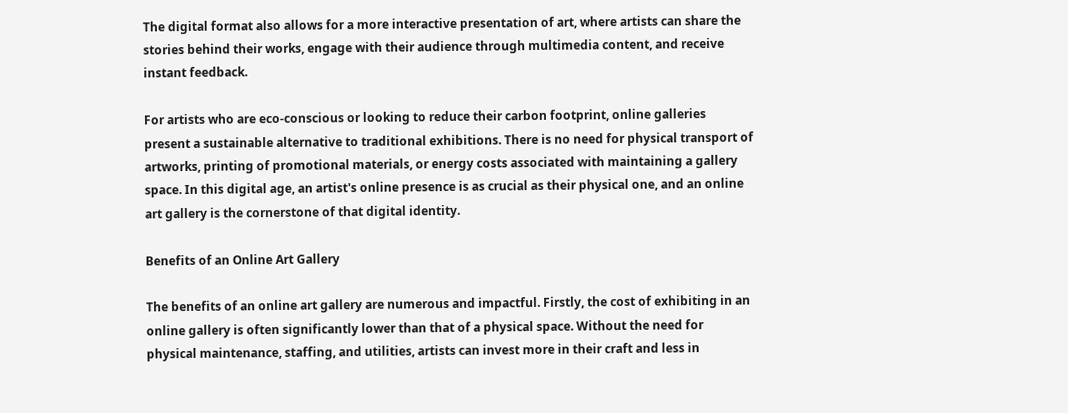The digital format also allows for a more interactive presentation of art, where artists can share the stories behind their works, engage with their audience through multimedia content, and receive instant feedback.

For artists who are eco-conscious or looking to reduce their carbon footprint, online galleries present a sustainable alternative to traditional exhibitions. There is no need for physical transport of artworks, printing of promotional materials, or energy costs associated with maintaining a gallery space. In this digital age, an artist's online presence is as crucial as their physical one, and an online art gallery is the cornerstone of that digital identity.

Benefits of an Online Art Gallery

The benefits of an online art gallery are numerous and impactful. Firstly, the cost of exhibiting in an online gallery is often significantly lower than that of a physical space. Without the need for physical maintenance, staffing, and utilities, artists can invest more in their craft and less in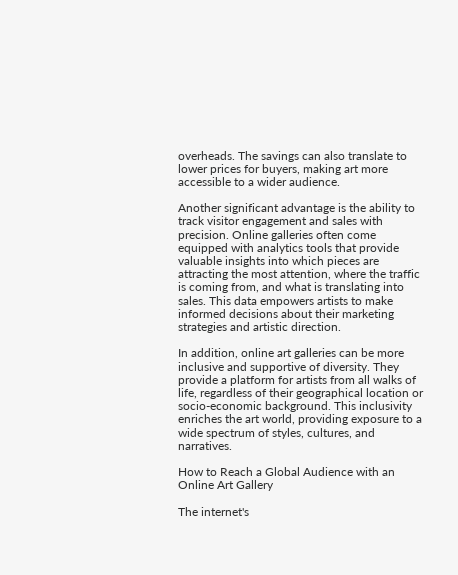overheads. The savings can also translate to lower prices for buyers, making art more accessible to a wider audience.

Another significant advantage is the ability to track visitor engagement and sales with precision. Online galleries often come equipped with analytics tools that provide valuable insights into which pieces are attracting the most attention, where the traffic is coming from, and what is translating into sales. This data empowers artists to make informed decisions about their marketing strategies and artistic direction.

In addition, online art galleries can be more inclusive and supportive of diversity. They provide a platform for artists from all walks of life, regardless of their geographical location or socio-economic background. This inclusivity enriches the art world, providing exposure to a wide spectrum of styles, cultures, and narratives.

How to Reach a Global Audience with an Online Art Gallery

The internet's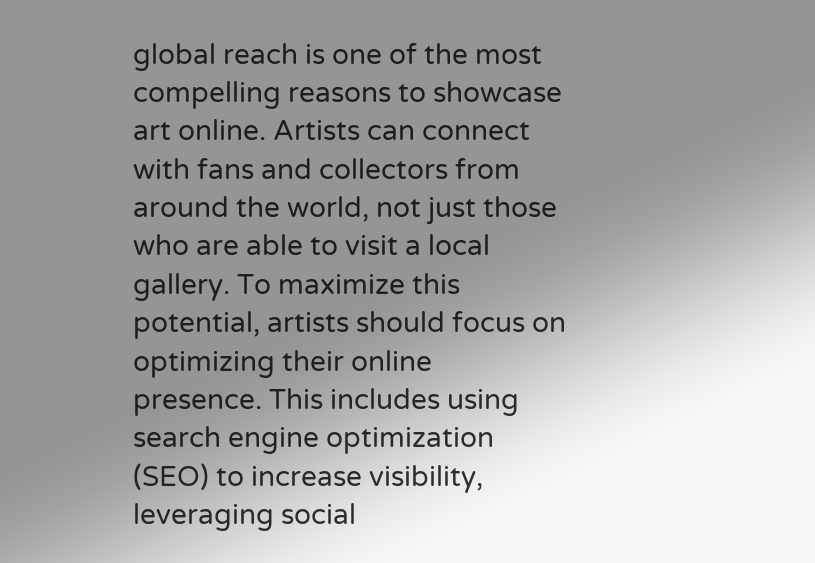global reach is one of the most compelling reasons to showcase art online. Artists can connect with fans and collectors from around the world, not just those who are able to visit a local gallery. To maximize this potential, artists should focus on optimizing their online presence. This includes using search engine optimization (SEO) to increase visibility, leveraging social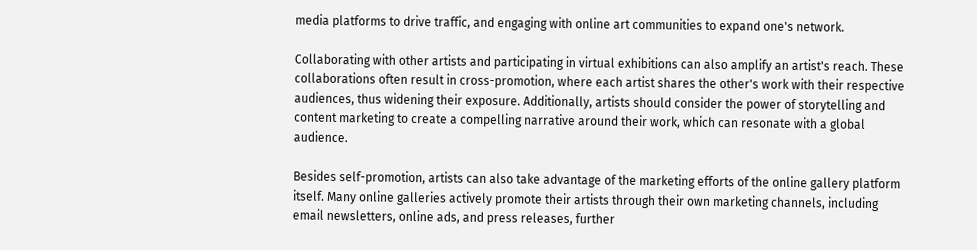media platforms to drive traffic, and engaging with online art communities to expand one's network.

Collaborating with other artists and participating in virtual exhibitions can also amplify an artist's reach. These collaborations often result in cross-promotion, where each artist shares the other's work with their respective audiences, thus widening their exposure. Additionally, artists should consider the power of storytelling and content marketing to create a compelling narrative around their work, which can resonate with a global audience.

Besides self-promotion, artists can also take advantage of the marketing efforts of the online gallery platform itself. Many online galleries actively promote their artists through their own marketing channels, including email newsletters, online ads, and press releases, further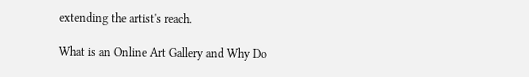extending the artist's reach.

What is an Online Art Gallery and Why Do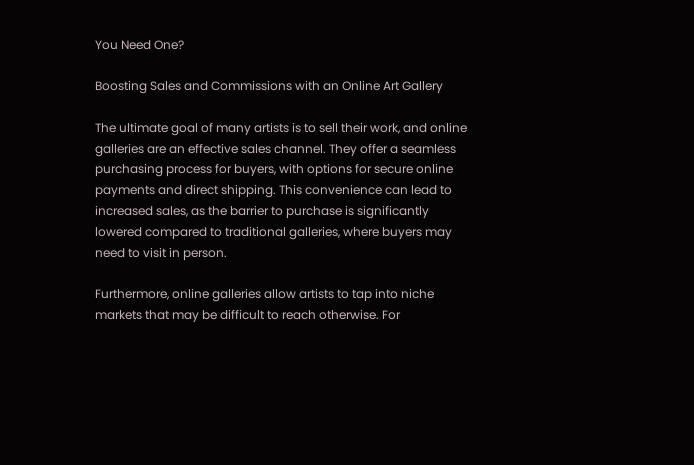You Need One?

Boosting Sales and Commissions with an Online Art Gallery

The ultimate goal of many artists is to sell their work, and online galleries are an effective sales channel. They offer a seamless purchasing process for buyers, with options for secure online payments and direct shipping. This convenience can lead to increased sales, as the barrier to purchase is significantly lowered compared to traditional galleries, where buyers may need to visit in person.

Furthermore, online galleries allow artists to tap into niche markets that may be difficult to reach otherwise. For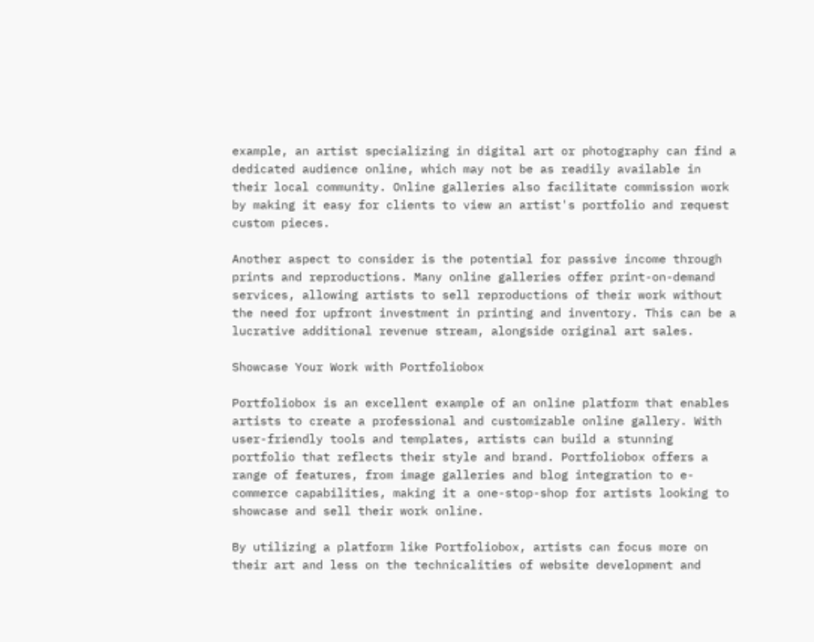example, an artist specializing in digital art or photography can find a dedicated audience online, which may not be as readily available in their local community. Online galleries also facilitate commission work by making it easy for clients to view an artist's portfolio and request custom pieces.

Another aspect to consider is the potential for passive income through prints and reproductions. Many online galleries offer print-on-demand services, allowing artists to sell reproductions of their work without the need for upfront investment in printing and inventory. This can be a lucrative additional revenue stream, alongside original art sales.

Showcase Your Work with Portfoliobox

Portfoliobox is an excellent example of an online platform that enables artists to create a professional and customizable online gallery. With user-friendly tools and templates, artists can build a stunning portfolio that reflects their style and brand. Portfoliobox offers a range of features, from image galleries and blog integration to e-commerce capabilities, making it a one-stop-shop for artists looking to showcase and sell their work online.

By utilizing a platform like Portfoliobox, artists can focus more on their art and less on the technicalities of website development and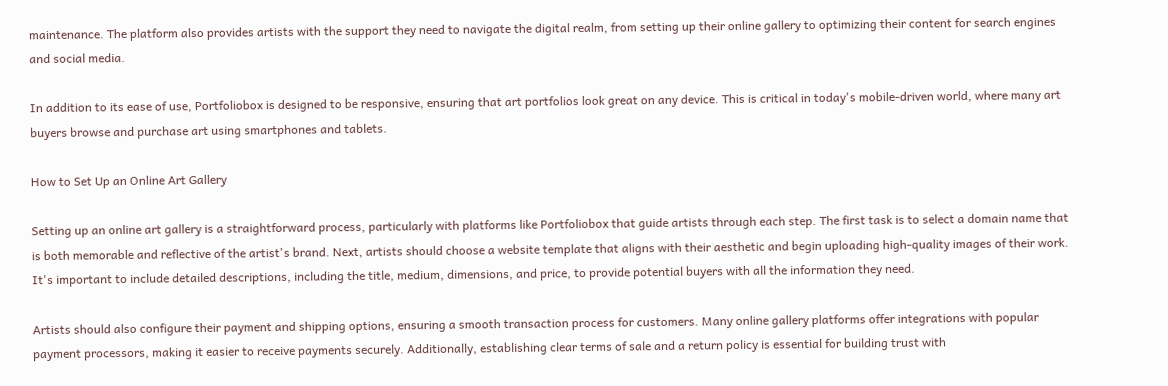maintenance. The platform also provides artists with the support they need to navigate the digital realm, from setting up their online gallery to optimizing their content for search engines and social media.

In addition to its ease of use, Portfoliobox is designed to be responsive, ensuring that art portfolios look great on any device. This is critical in today's mobile-driven world, where many art buyers browse and purchase art using smartphones and tablets.

How to Set Up an Online Art Gallery

Setting up an online art gallery is a straightforward process, particularly with platforms like Portfoliobox that guide artists through each step. The first task is to select a domain name that is both memorable and reflective of the artist's brand. Next, artists should choose a website template that aligns with their aesthetic and begin uploading high-quality images of their work. It's important to include detailed descriptions, including the title, medium, dimensions, and price, to provide potential buyers with all the information they need.

Artists should also configure their payment and shipping options, ensuring a smooth transaction process for customers. Many online gallery platforms offer integrations with popular payment processors, making it easier to receive payments securely. Additionally, establishing clear terms of sale and a return policy is essential for building trust with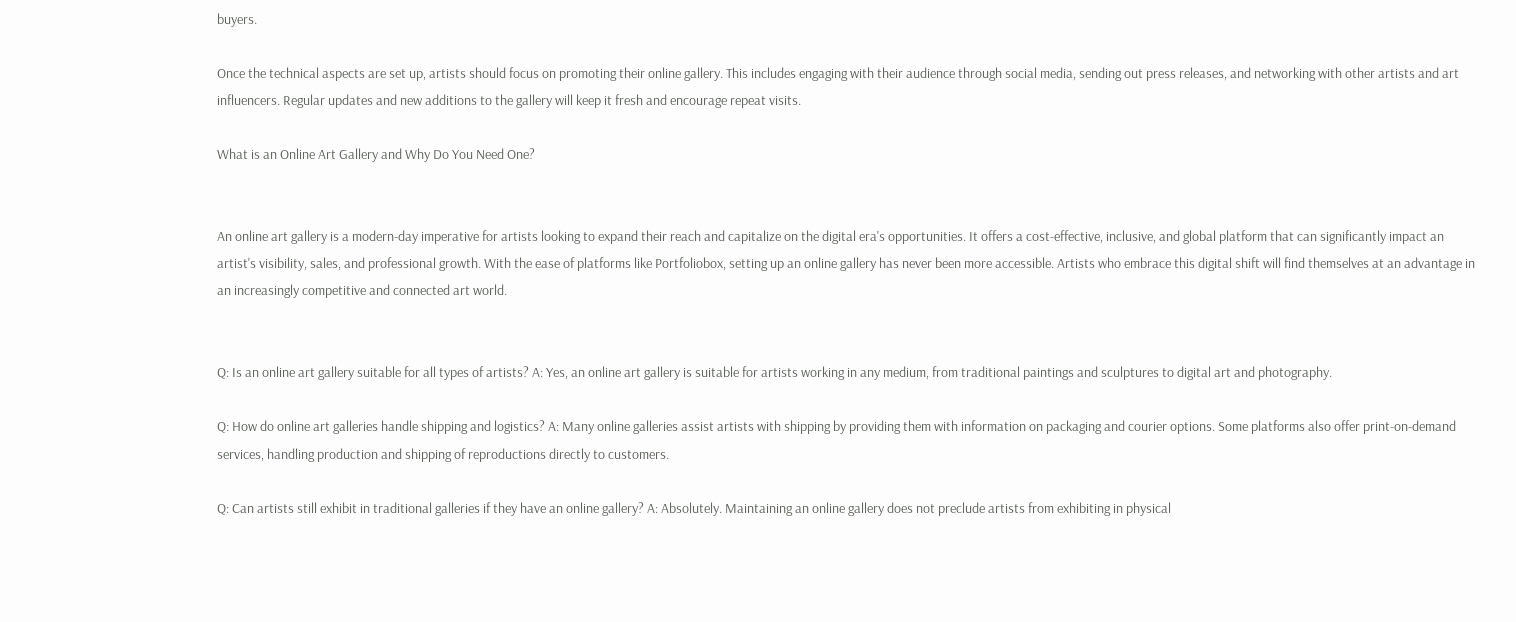buyers.

Once the technical aspects are set up, artists should focus on promoting their online gallery. This includes engaging with their audience through social media, sending out press releases, and networking with other artists and art influencers. Regular updates and new additions to the gallery will keep it fresh and encourage repeat visits.

What is an Online Art Gallery and Why Do You Need One?


An online art gallery is a modern-day imperative for artists looking to expand their reach and capitalize on the digital era's opportunities. It offers a cost-effective, inclusive, and global platform that can significantly impact an artist's visibility, sales, and professional growth. With the ease of platforms like Portfoliobox, setting up an online gallery has never been more accessible. Artists who embrace this digital shift will find themselves at an advantage in an increasingly competitive and connected art world.


Q: Is an online art gallery suitable for all types of artists? A: Yes, an online art gallery is suitable for artists working in any medium, from traditional paintings and sculptures to digital art and photography.

Q: How do online art galleries handle shipping and logistics? A: Many online galleries assist artists with shipping by providing them with information on packaging and courier options. Some platforms also offer print-on-demand services, handling production and shipping of reproductions directly to customers.

Q: Can artists still exhibit in traditional galleries if they have an online gallery? A: Absolutely. Maintaining an online gallery does not preclude artists from exhibiting in physical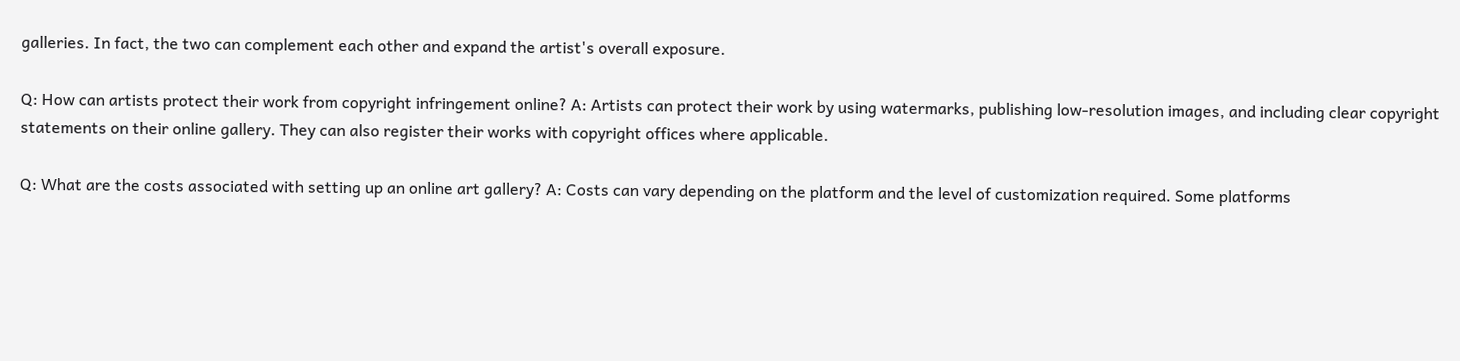galleries. In fact, the two can complement each other and expand the artist's overall exposure.

Q: How can artists protect their work from copyright infringement online? A: Artists can protect their work by using watermarks, publishing low-resolution images, and including clear copyright statements on their online gallery. They can also register their works with copyright offices where applicable.

Q: What are the costs associated with setting up an online art gallery? A: Costs can vary depending on the platform and the level of customization required. Some platforms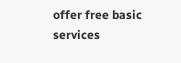offer free basic services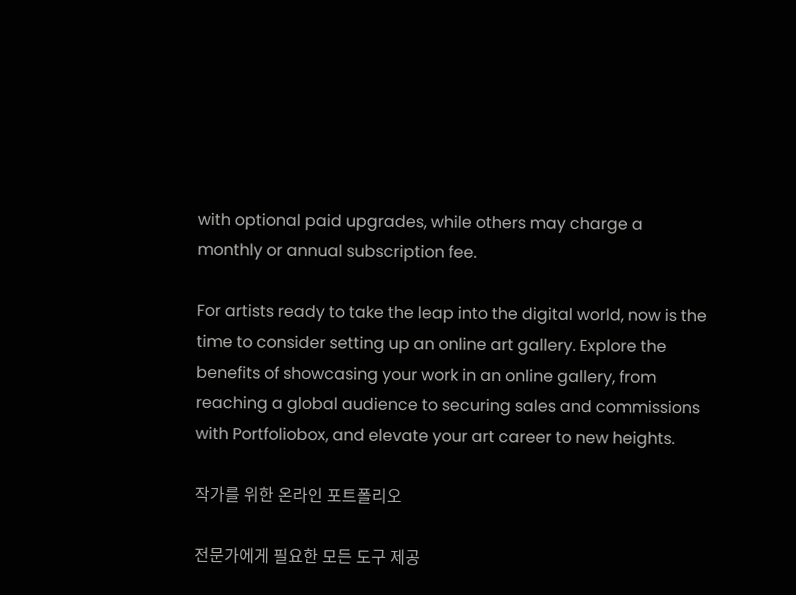with optional paid upgrades, while others may charge a monthly or annual subscription fee.

For artists ready to take the leap into the digital world, now is the time to consider setting up an online art gallery. Explore the benefits of showcasing your work in an online gallery, from reaching a global audience to securing sales and commissions with Portfoliobox, and elevate your art career to new heights.

작가를 위한 온라인 포트폴리오

전문가에게 필요한 모든 도구 제공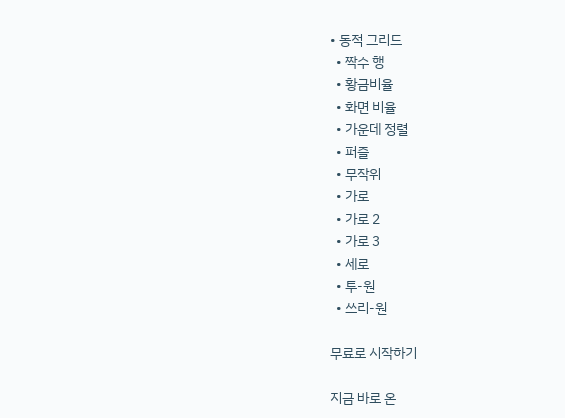• 동적 그리드
  • 짝수 행
  • 황금비율
  • 화면 비율
  • 가운데 정렬
  • 퍼즐
  • 무작위
  • 가로
  • 가로 2
  • 가로 3
  • 세로
  • 투-원
  • 쓰리-원

무료로 시작하기

지금 바로 온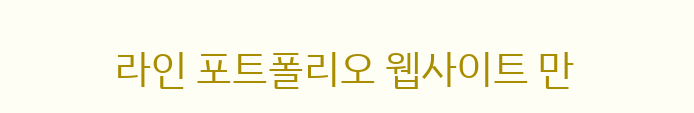라인 포트폴리오 웹사이트 만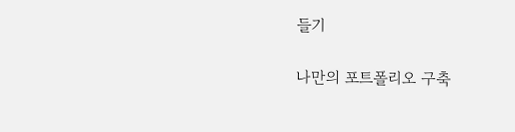들기

나만의 포트폴리오 구축